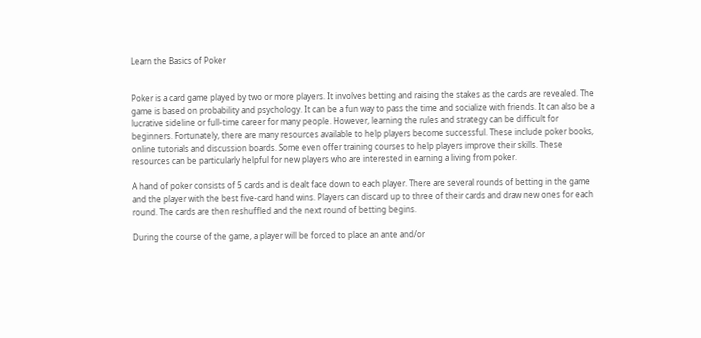Learn the Basics of Poker


Poker is a card game played by two or more players. It involves betting and raising the stakes as the cards are revealed. The game is based on probability and psychology. It can be a fun way to pass the time and socialize with friends. It can also be a lucrative sideline or full-time career for many people. However, learning the rules and strategy can be difficult for beginners. Fortunately, there are many resources available to help players become successful. These include poker books, online tutorials and discussion boards. Some even offer training courses to help players improve their skills. These resources can be particularly helpful for new players who are interested in earning a living from poker.

A hand of poker consists of 5 cards and is dealt face down to each player. There are several rounds of betting in the game and the player with the best five-card hand wins. Players can discard up to three of their cards and draw new ones for each round. The cards are then reshuffled and the next round of betting begins.

During the course of the game, a player will be forced to place an ante and/or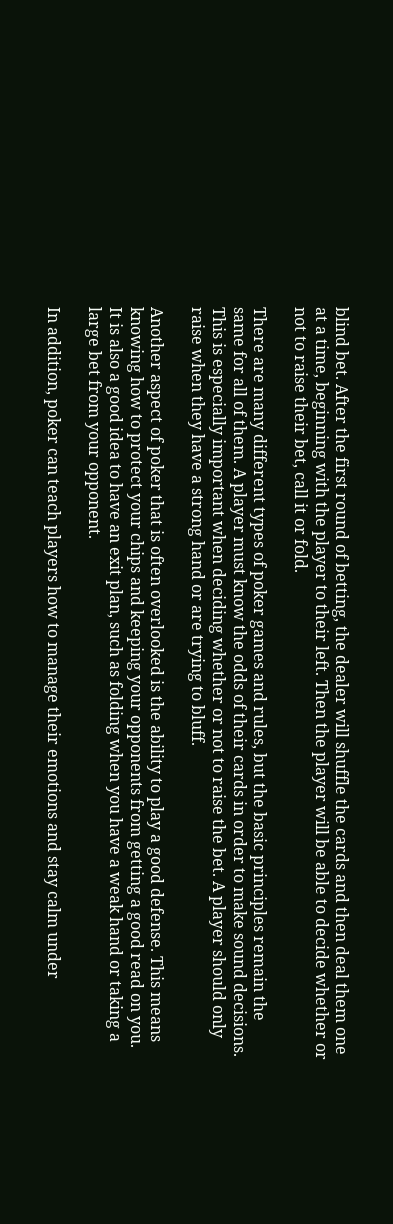blind bet. After the first round of betting, the dealer will shuffle the cards and then deal them one at a time, beginning with the player to their left. Then the player will be able to decide whether or not to raise their bet, call it or fold.

There are many different types of poker games and rules, but the basic principles remain the same for all of them. A player must know the odds of their cards in order to make sound decisions. This is especially important when deciding whether or not to raise the bet. A player should only raise when they have a strong hand or are trying to bluff.

Another aspect of poker that is often overlooked is the ability to play a good defense. This means knowing how to protect your chips and keeping your opponents from getting a good read on you. It is also a good idea to have an exit plan, such as folding when you have a weak hand or taking a large bet from your opponent.

In addition, poker can teach players how to manage their emotions and stay calm under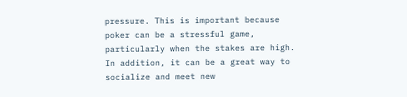pressure. This is important because poker can be a stressful game, particularly when the stakes are high. In addition, it can be a great way to socialize and meet new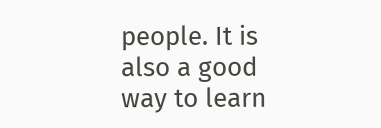people. It is also a good way to learn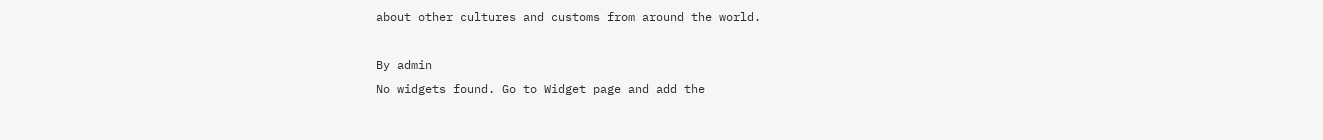about other cultures and customs from around the world.

By admin
No widgets found. Go to Widget page and add the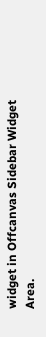widget in Offcanvas Sidebar Widget Area.